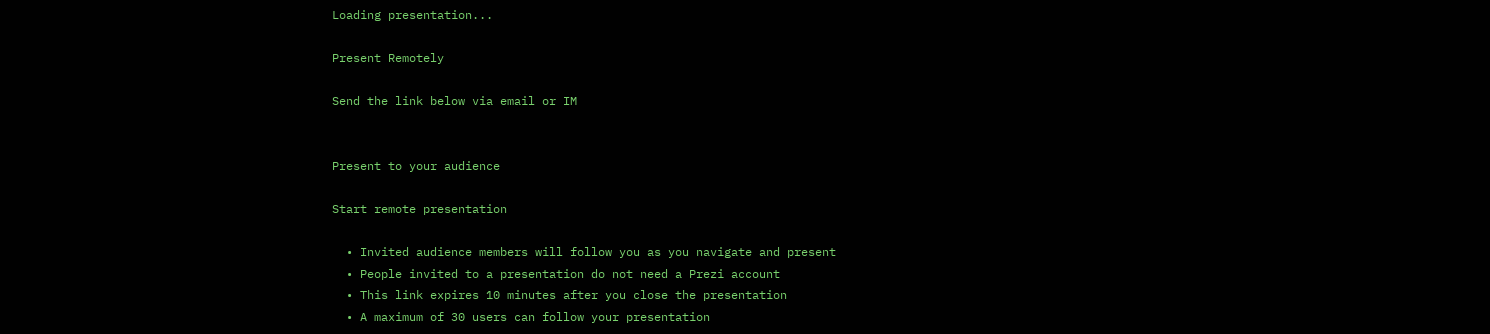Loading presentation...

Present Remotely

Send the link below via email or IM


Present to your audience

Start remote presentation

  • Invited audience members will follow you as you navigate and present
  • People invited to a presentation do not need a Prezi account
  • This link expires 10 minutes after you close the presentation
  • A maximum of 30 users can follow your presentation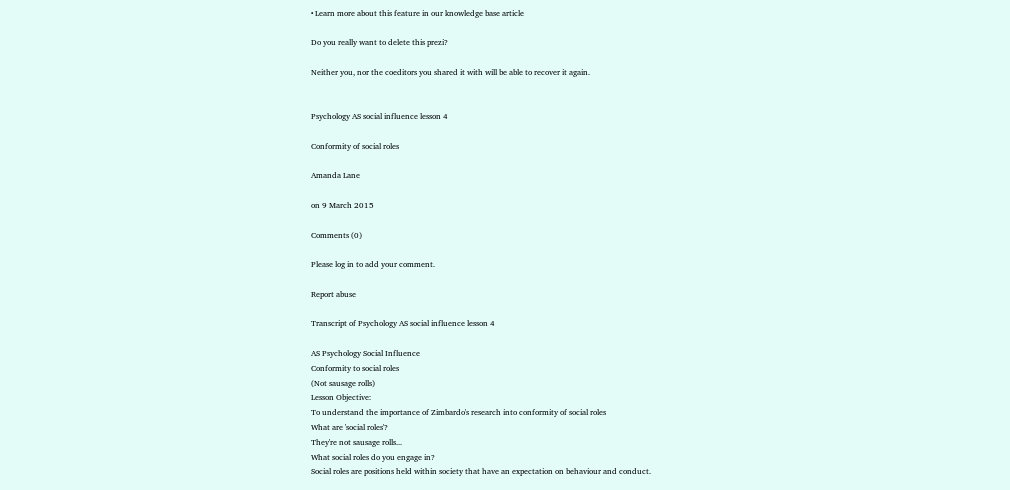• Learn more about this feature in our knowledge base article

Do you really want to delete this prezi?

Neither you, nor the coeditors you shared it with will be able to recover it again.


Psychology AS social influence lesson 4

Conformity of social roles

Amanda Lane

on 9 March 2015

Comments (0)

Please log in to add your comment.

Report abuse

Transcript of Psychology AS social influence lesson 4

AS Psychology Social Influence
Conformity to social roles
(Not sausage rolls)
Lesson Objective:
To understand the importance of Zimbardo's research into conformity of social roles
What are 'social roles'?
They're not sausage rolls...
What social roles do you engage in?
Social roles are positions held within society that have an expectation on behaviour and conduct.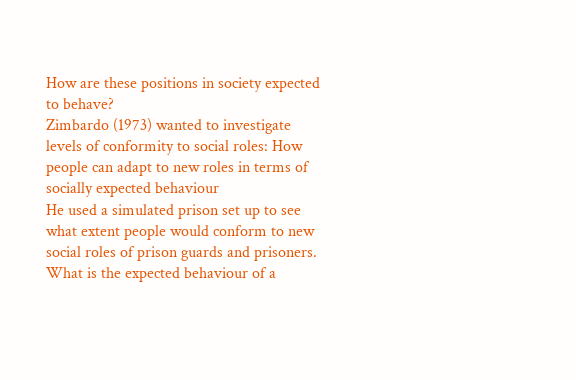How are these positions in society expected to behave?
Zimbardo (1973) wanted to investigate levels of conformity to social roles: How people can adapt to new roles in terms of socially expected behaviour
He used a simulated prison set up to see what extent people would conform to new social roles of prison guards and prisoners.
What is the expected behaviour of a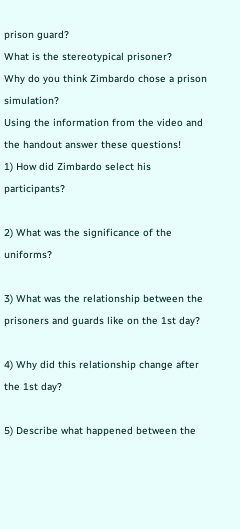prison guard?
What is the stereotypical prisoner?
Why do you think Zimbardo chose a prison simulation?
Using the information from the video and the handout answer these questions!
1) How did Zimbardo select his participants?

2) What was the significance of the uniforms?

3) What was the relationship between the prisoners and guards like on the 1st day?

4) Why did this relationship change after the 1st day?

5) Describe what happened between the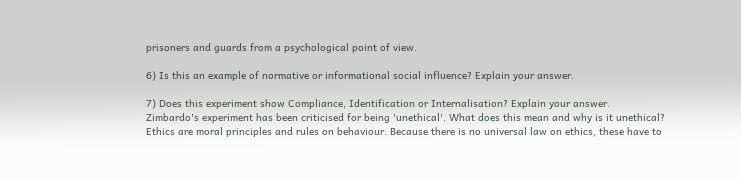prisoners and guards from a psychological point of view.

6) Is this an example of normative or informational social influence? Explain your answer.

7) Does this experiment show Compliance, Identification or Internalisation? Explain your answer.
Zimbardo's experiment has been criticised for being 'unethical'. What does this mean and why is it unethical?
Ethics are moral principles and rules on behaviour. Because there is no universal law on ethics, these have to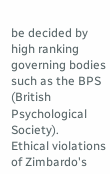be decided by high ranking governing bodies such as the BPS (British Psychological Society).
Ethical violations of Zimbardo's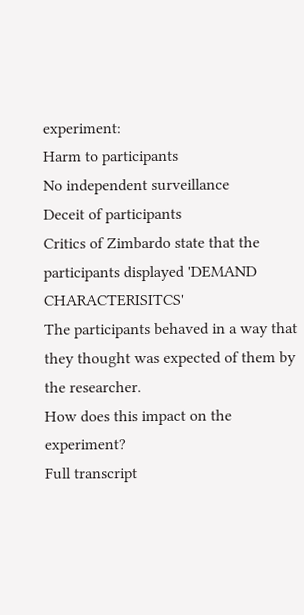experiment:
Harm to participants
No independent surveillance
Deceit of participants
Critics of Zimbardo state that the participants displayed 'DEMAND CHARACTERISITCS'
The participants behaved in a way that they thought was expected of them by the researcher.
How does this impact on the experiment?
Full transcript